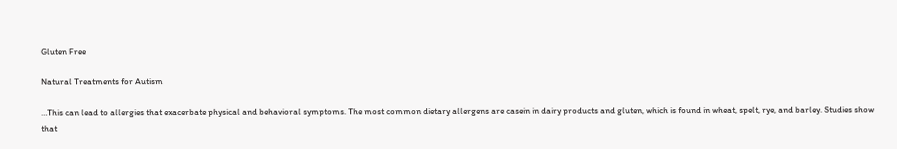Gluten Free

Natural Treatments for Autism

…This can lead to allergies that exacerbate physical and behavioral symptoms. The most common dietary allergens are casein in dairy products and gluten, which is found in wheat, spelt, rye, and barley. Studies show that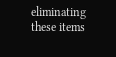eliminating these items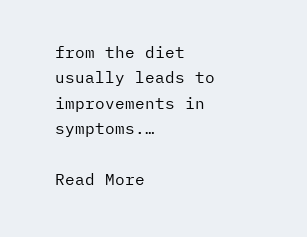from the diet usually leads to improvements in symptoms.…

Read More